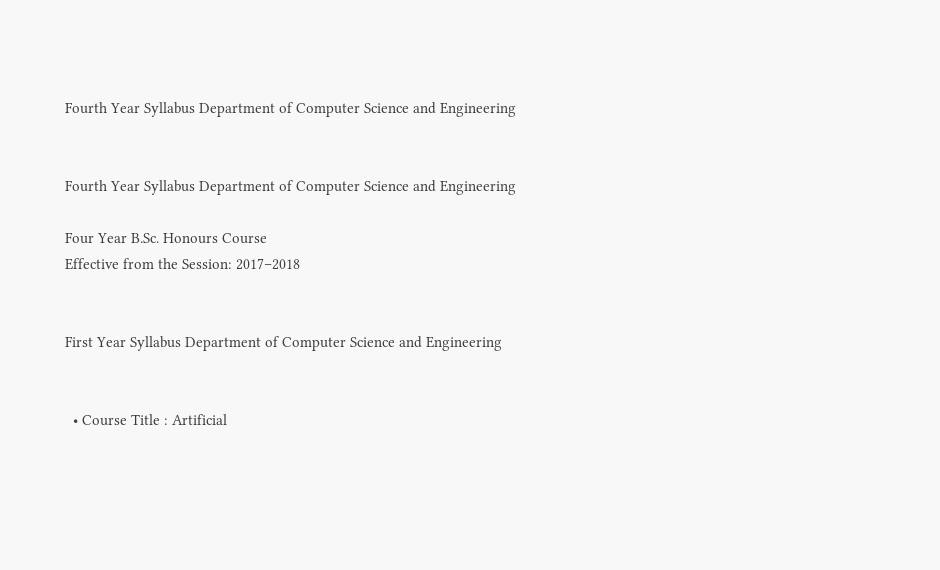Fourth Year Syllabus Department of Computer Science and Engineering


Fourth Year Syllabus Department of Computer Science and Engineering

Four Year B.Sc. Honours Course
Effective from the Session: 2017–2018


First Year Syllabus Department of Computer Science and Engineering


  • Course Title : Artificial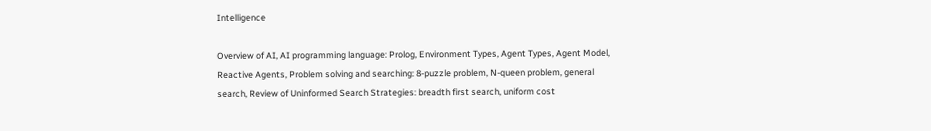Intelligence

Overview of AI, AI programming language: Prolog, Environment Types, Agent Types, Agent Model, Reactive Agents, Problem solving and searching: 8-puzzle problem, N-queen problem, general search, Review of Uninformed Search Strategies: breadth first search, uniform cost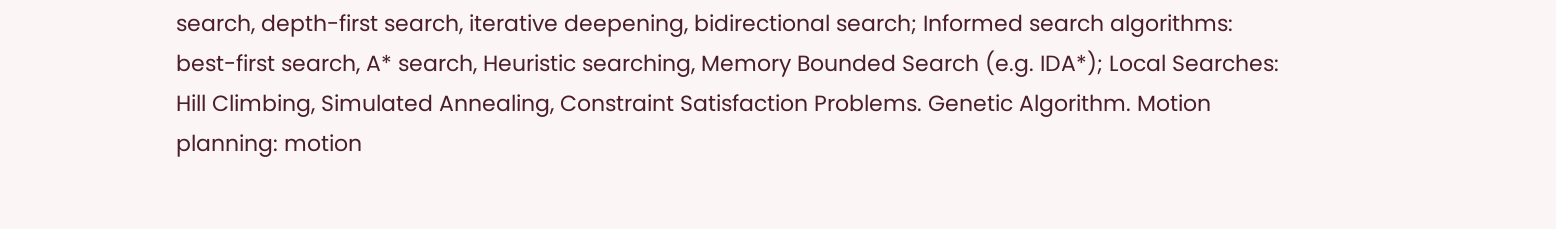search, depth-first search, iterative deepening, bidirectional search; Informed search algorithms: best-first search, A* search, Heuristic searching, Memory Bounded Search (e.g. IDA*); Local Searches: Hill Climbing, Simulated Annealing, Constraint Satisfaction Problems. Genetic Algorithm. Motion planning: motion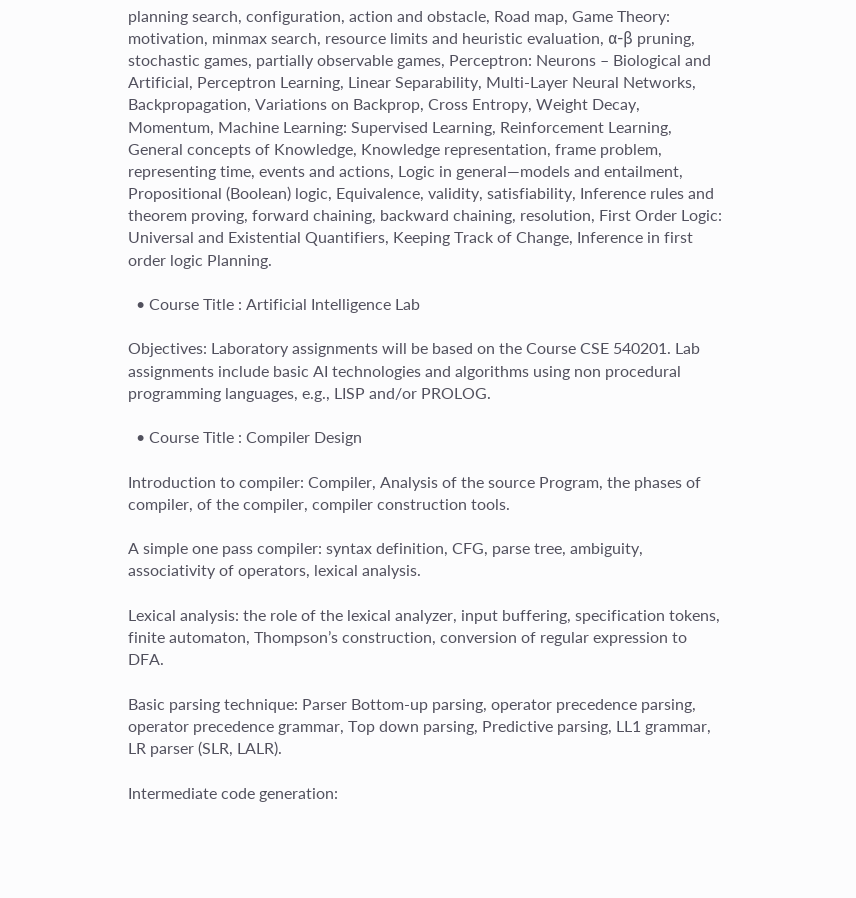planning search, configuration, action and obstacle, Road map, Game Theory: motivation, minmax search, resource limits and heuristic evaluation, α-β pruning, stochastic games, partially observable games, Perceptron: Neurons – Biological and Artificial, Perceptron Learning, Linear Separability, Multi-Layer Neural Networks, Backpropagation, Variations on Backprop, Cross Entropy, Weight Decay, Momentum, Machine Learning: Supervised Learning, Reinforcement Learning, General concepts of Knowledge, Knowledge representation, frame problem, representing time, events and actions, Logic in general—models and entailment, Propositional (Boolean) logic, Equivalence, validity, satisfiability, Inference rules and theorem proving, forward chaining, backward chaining, resolution, First Order Logic: Universal and Existential Quantifiers, Keeping Track of Change, Inference in first order logic Planning.

  • Course Title : Artificial Intelligence Lab

Objectives: Laboratory assignments will be based on the Course CSE 540201. Lab assignments include basic AI technologies and algorithms using non procedural programming languages, e.g., LISP and/or PROLOG.

  • Course Title : Compiler Design

Introduction to compiler: Compiler, Analysis of the source Program, the phases of compiler, of the compiler, compiler construction tools.

A simple one pass compiler: syntax definition, CFG, parse tree, ambiguity, associativity of operators, lexical analysis.

Lexical analysis: the role of the lexical analyzer, input buffering, specification tokens, finite automaton, Thompson’s construction, conversion of regular expression to DFA.

Basic parsing technique: Parser Bottom-up parsing, operator precedence parsing, operator precedence grammar, Top down parsing, Predictive parsing, LL1 grammar, LR parser (SLR, LALR).

Intermediate code generation: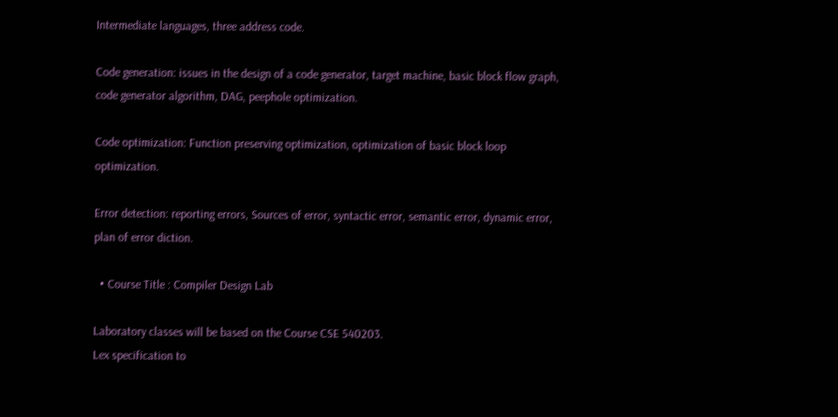Intermediate languages, three address code.

Code generation: issues in the design of a code generator, target machine, basic block flow graph, code generator algorithm, DAG, peephole optimization.

Code optimization: Function preserving optimization, optimization of basic block loop optimization.

Error detection: reporting errors, Sources of error, syntactic error, semantic error, dynamic error, plan of error diction.

  • Course Title : Compiler Design Lab

Laboratory classes will be based on the Course CSE 540203.
Lex specification to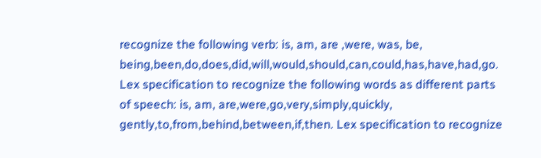recognize the following verb: is, am, are ,were, was, be, being,been,do,does,did,will,would,should,can,could,has,have,had,go. Lex specification to recognize the following words as different parts of speech: is, am, are,were,go,very,simply,quickly, gently,to,from,behind,between,if,then. Lex specification to recognize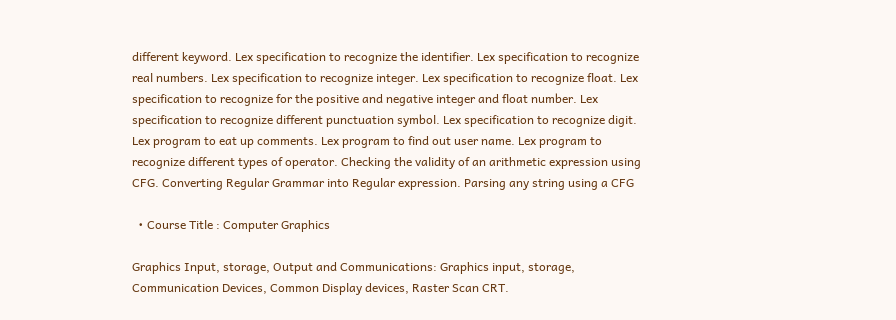different keyword. Lex specification to recognize the identifier. Lex specification to recognize real numbers. Lex specification to recognize integer. Lex specification to recognize float. Lex specification to recognize for the positive and negative integer and float number. Lex specification to recognize different punctuation symbol. Lex specification to recognize digit. Lex program to eat up comments. Lex program to find out user name. Lex program to recognize different types of operator. Checking the validity of an arithmetic expression using CFG. Converting Regular Grammar into Regular expression. Parsing any string using a CFG

  • Course Title : Computer Graphics

Graphics Input, storage, Output and Communications: Graphics input, storage, Communication Devices, Common Display devices, Raster Scan CRT.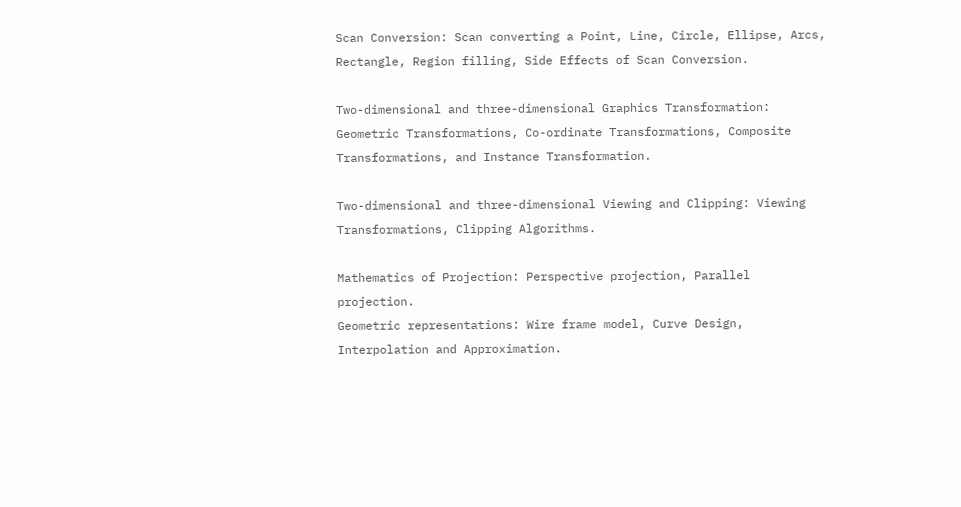Scan Conversion: Scan converting a Point, Line, Circle, Ellipse, Arcs, Rectangle, Region filling, Side Effects of Scan Conversion.

Two-dimensional and three-dimensional Graphics Transformation: Geometric Transformations, Co-ordinate Transformations, Composite Transformations, and Instance Transformation.

Two-dimensional and three-dimensional Viewing and Clipping: Viewing Transformations, Clipping Algorithms.

Mathematics of Projection: Perspective projection, Parallel projection.
Geometric representations: Wire frame model, Curve Design, Interpolation and Approximation.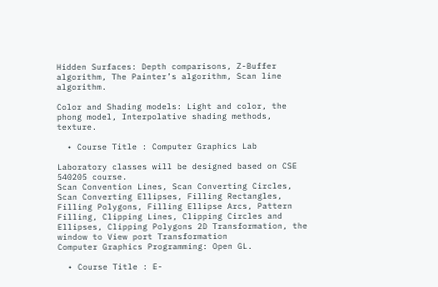Hidden Surfaces: Depth comparisons, Z-Buffer algorithm, The Painter’s algorithm, Scan line algorithm.

Color and Shading models: Light and color, the phong model, Interpolative shading methods, texture.

  • Course Title : Computer Graphics Lab

Laboratory classes will be designed based on CSE 540205 course.
Scan Convention Lines, Scan Converting Circles, Scan Converting Ellipses, Filling Rectangles, Filling Polygons, Filling Ellipse Arcs, Pattern Filling, Clipping Lines, Clipping Circles and Ellipses, Clipping Polygons 2D Transformation, the window to View port Transformation
Computer Graphics Programming: Open GL.

  • Course Title : E-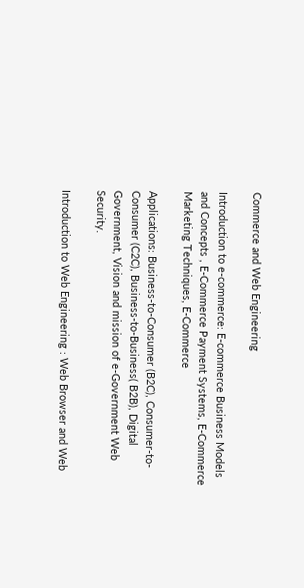Commerce and Web Engineering

Introduction to e-commerce: E-commerce Business Models and Concepts , E-Commerce Payment Systems, E-Commerce Marketing Techniques, E-Commerce

Applications: Business-to-Consumer (B2C), Consumer-to-Consumer (C2C), Business-to-Business( B2B), Digital Government, Vision and mission of e-Government Web Security.

Introduction to Web Engineering : Web Browser and Web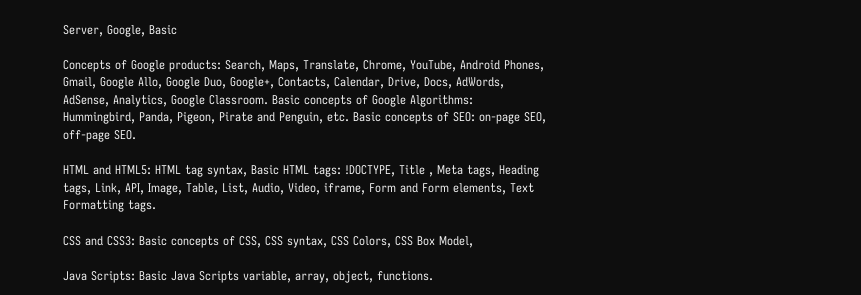Server, Google, Basic

Concepts of Google products: Search, Maps, Translate, Chrome, YouTube, Android Phones, Gmail, Google Allo, Google Duo, Google+, Contacts, Calendar, Drive, Docs, AdWords, AdSense, Analytics, Google Classroom. Basic concepts of Google Algorithms: Hummingbird, Panda, Pigeon, Pirate and Penguin, etc. Basic concepts of SEO: on-page SEO, off-page SEO.

HTML and HTML5: HTML tag syntax, Basic HTML tags: !DOCTYPE, Title , Meta tags, Heading tags, Link, API, Image, Table, List, Audio, Video, iframe, Form and Form elements, Text Formatting tags.

CSS and CSS3: Basic concepts of CSS, CSS syntax, CSS Colors, CSS Box Model,

Java Scripts: Basic Java Scripts variable, array, object, functions.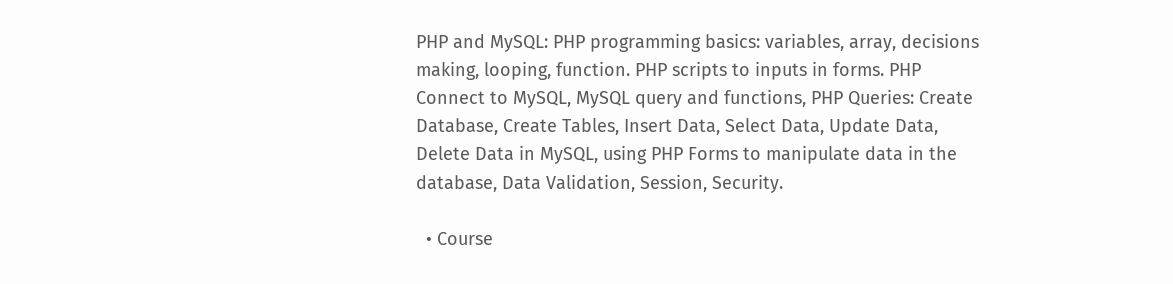PHP and MySQL: PHP programming basics: variables, array, decisions making, looping, function. PHP scripts to inputs in forms. PHP Connect to MySQL, MySQL query and functions, PHP Queries: Create Database, Create Tables, Insert Data, Select Data, Update Data, Delete Data in MySQL, using PHP Forms to manipulate data in the database, Data Validation, Session, Security.

  • Course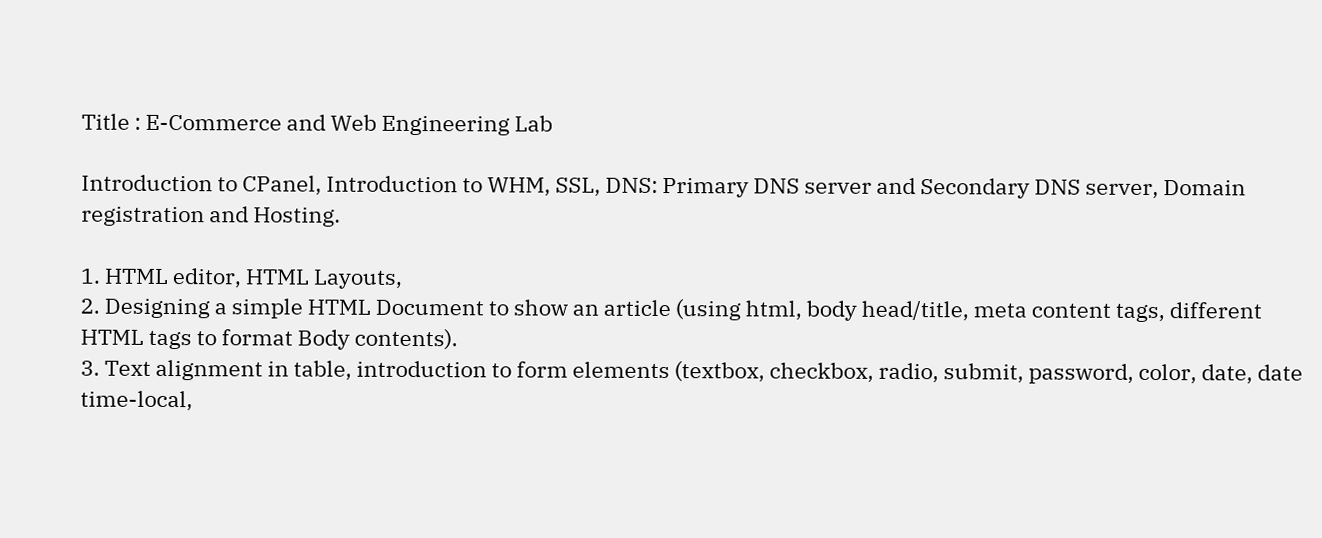Title : E-Commerce and Web Engineering Lab

Introduction to CPanel, Introduction to WHM, SSL, DNS: Primary DNS server and Secondary DNS server, Domain registration and Hosting.

1. HTML editor, HTML Layouts,
2. Designing a simple HTML Document to show an article (using html, body head/title, meta content tags, different HTML tags to format Body contents).
3. Text alignment in table, introduction to form elements (textbox, checkbox, radio, submit, password, color, date, date time-local,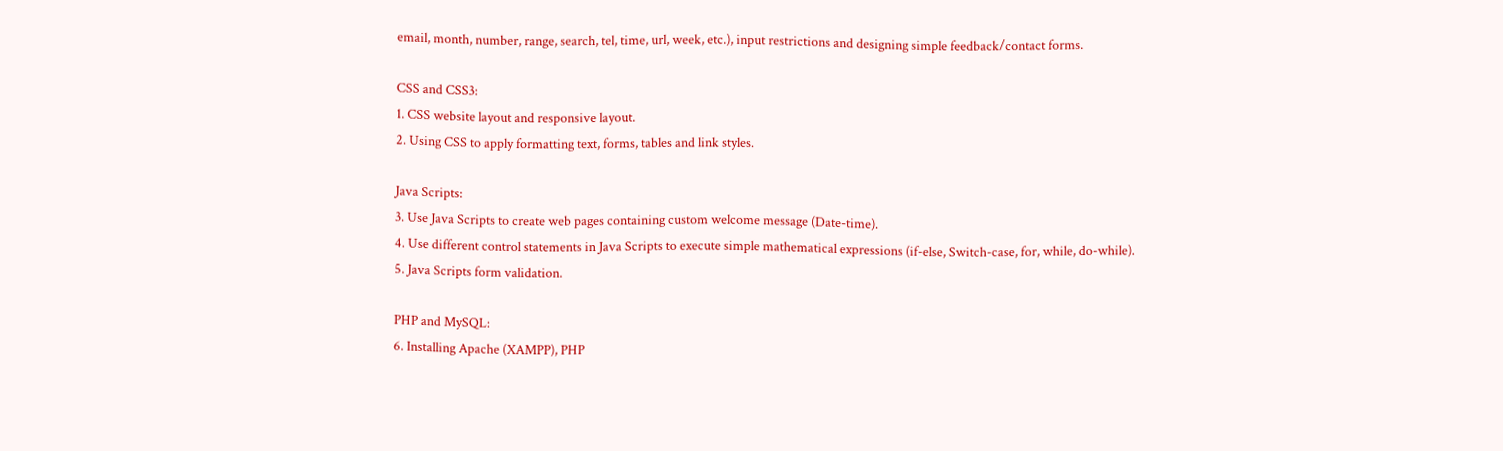email, month, number, range, search, tel, time, url, week, etc.), input restrictions and designing simple feedback/contact forms.

CSS and CSS3:
1. CSS website layout and responsive layout.
2. Using CSS to apply formatting text, forms, tables and link styles.

Java Scripts:
3. Use Java Scripts to create web pages containing custom welcome message (Date-time).
4. Use different control statements in Java Scripts to execute simple mathematical expressions (if-else, Switch-case, for, while, do-while).
5. Java Scripts form validation.

PHP and MySQL:
6. Installing Apache (XAMPP), PHP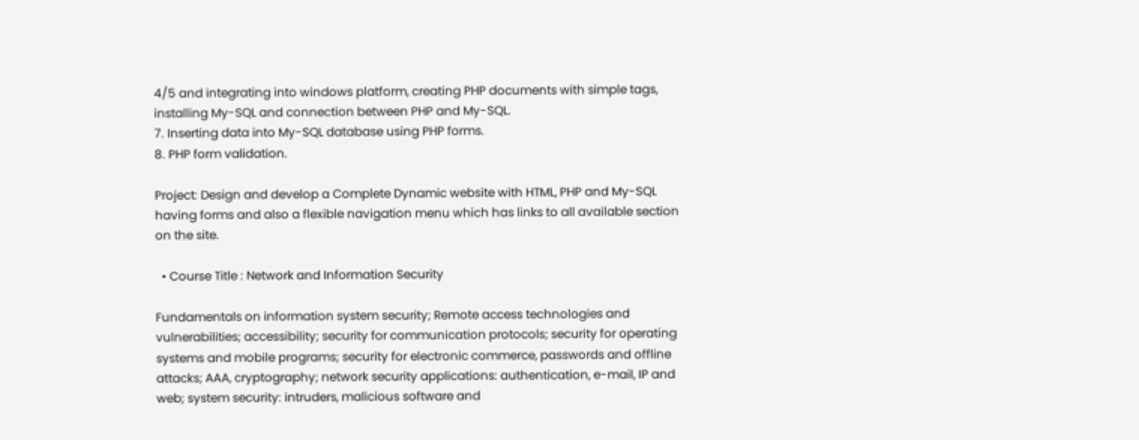4/5 and integrating into windows platform, creating PHP documents with simple tags, installing My-SQL and connection between PHP and My-SQL.
7. Inserting data into My-SQL database using PHP forms.
8. PHP form validation.

Project: Design and develop a Complete Dynamic website with HTML, PHP and My-SQL having forms and also a flexible navigation menu which has links to all available section on the site.

  • Course Title : Network and Information Security

Fundamentals on information system security; Remote access technologies and vulnerabilities; accessibility; security for communication protocols; security for operating systems and mobile programs; security for electronic commerce, passwords and offline attacks; AAA, cryptography; network security applications: authentication, e-mail, IP and web; system security: intruders, malicious software and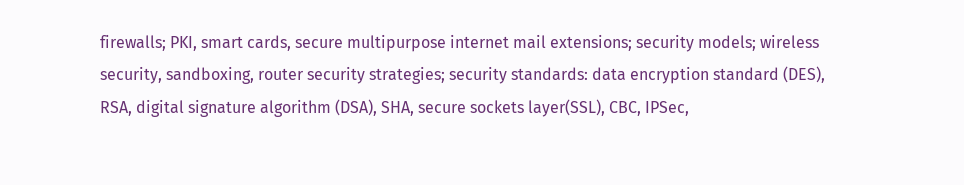firewalls; PKI, smart cards, secure multipurpose internet mail extensions; security models; wireless security, sandboxing, router security strategies; security standards: data encryption standard (DES), RSA, digital signature algorithm (DSA), SHA, secure sockets layer(SSL), CBC, IPSec,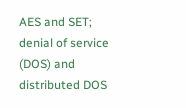AES and SET; denial of service (DOS) and distributed DOS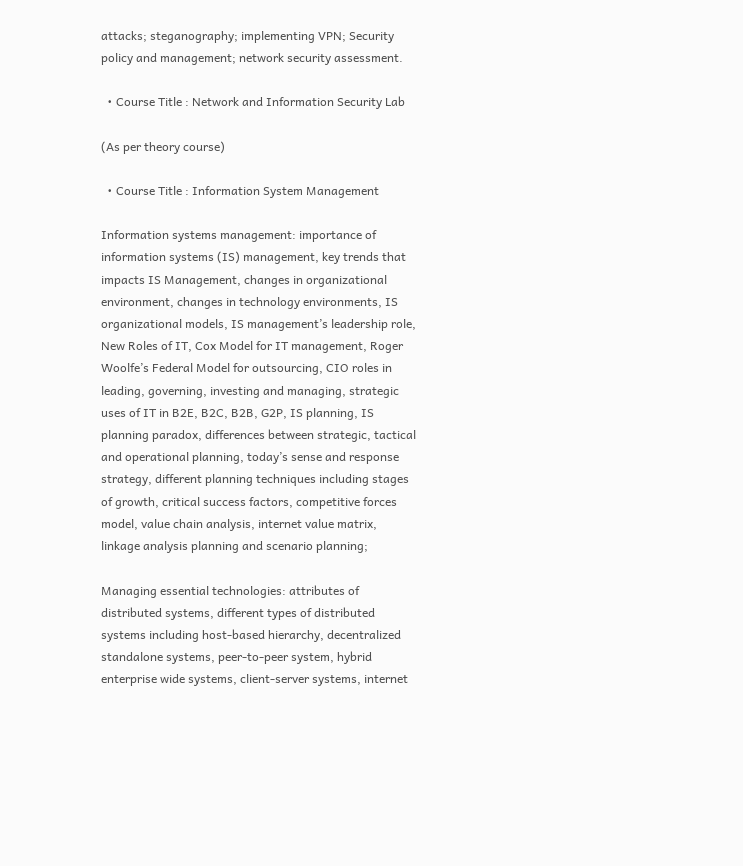attacks; steganography; implementing VPN; Security policy and management; network security assessment.

  • Course Title : Network and Information Security Lab

(As per theory course)

  • Course Title : Information System Management

Information systems management: importance of information systems (IS) management, key trends that impacts IS Management, changes in organizational environment, changes in technology environments, IS organizational models, IS management’s leadership role, New Roles of IT, Cox Model for IT management, Roger Woolfe’s Federal Model for outsourcing, CIO roles in leading, governing, investing and managing, strategic uses of IT in B2E, B2C, B2B, G2P, IS planning, IS planning paradox, differences between strategic, tactical and operational planning, today’s sense and response strategy, different planning techniques including stages of growth, critical success factors, competitive forces model, value chain analysis, internet value matrix, linkage analysis planning and scenario planning;

Managing essential technologies: attributes of distributed systems, different types of distributed systems including host-based hierarchy, decentralized standalone systems, peer-to-peer system, hybrid enterprise wide systems, client-server systems, internet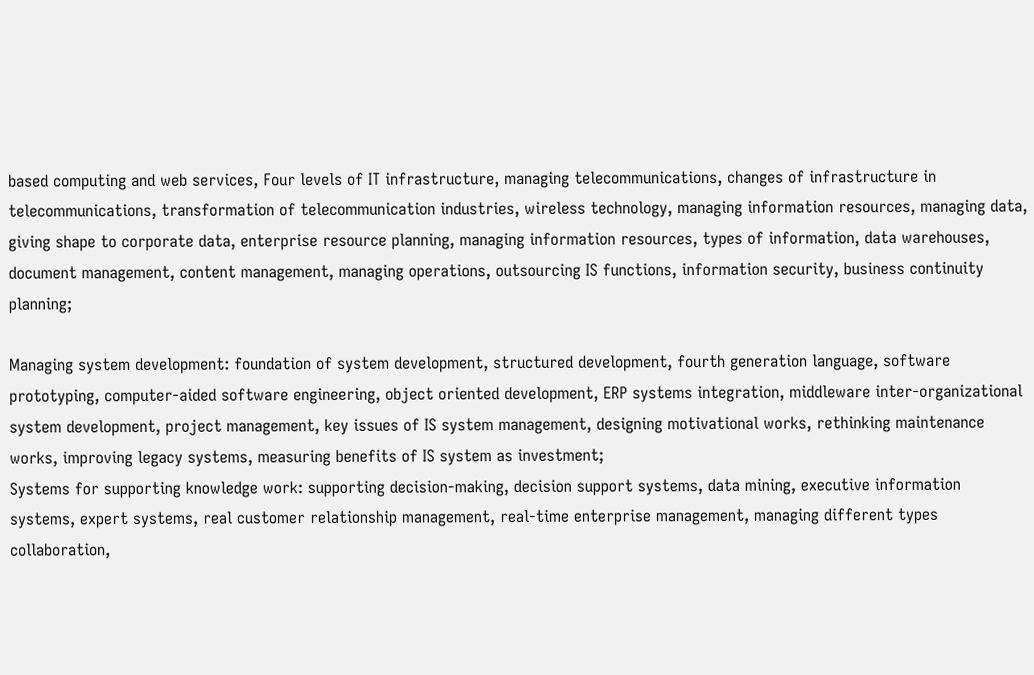based computing and web services, Four levels of IT infrastructure, managing telecommunications, changes of infrastructure in telecommunications, transformation of telecommunication industries, wireless technology, managing information resources, managing data, giving shape to corporate data, enterprise resource planning, managing information resources, types of information, data warehouses, document management, content management, managing operations, outsourcing IS functions, information security, business continuity planning;

Managing system development: foundation of system development, structured development, fourth generation language, software prototyping, computer-aided software engineering, object oriented development, ERP systems integration, middleware inter-organizational system development, project management, key issues of IS system management, designing motivational works, rethinking maintenance works, improving legacy systems, measuring benefits of IS system as investment;
Systems for supporting knowledge work: supporting decision-making, decision support systems, data mining, executive information systems, expert systems, real customer relationship management, real-time enterprise management, managing different types collaboration,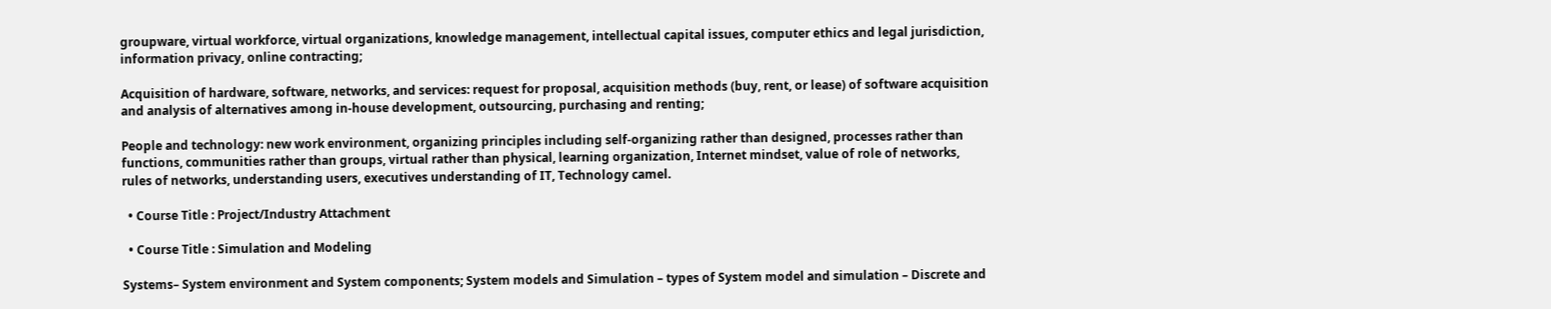groupware, virtual workforce, virtual organizations, knowledge management, intellectual capital issues, computer ethics and legal jurisdiction, information privacy, online contracting;

Acquisition of hardware, software, networks, and services: request for proposal, acquisition methods (buy, rent, or lease) of software acquisition and analysis of alternatives among in-house development, outsourcing, purchasing and renting;

People and technology: new work environment, organizing principles including self-organizing rather than designed, processes rather than functions, communities rather than groups, virtual rather than physical, learning organization, Internet mindset, value of role of networks, rules of networks, understanding users, executives understanding of IT, Technology camel.

  • Course Title : Project/Industry Attachment

  • Course Title : Simulation and Modeling

Systems– System environment and System components; System models and Simulation – types of System model and simulation – Discrete and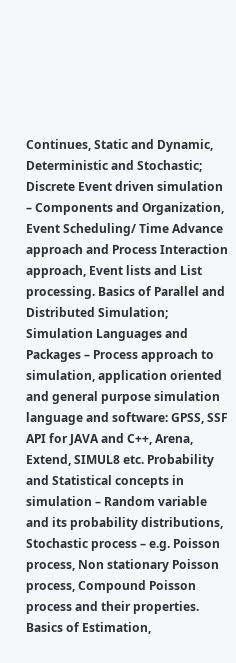Continues, Static and Dynamic, Deterministic and Stochastic; Discrete Event driven simulation – Components and Organization, Event Scheduling/ Time Advance approach and Process Interaction approach, Event lists and List processing. Basics of Parallel and Distributed Simulation; Simulation Languages and Packages – Process approach to simulation, application oriented and general purpose simulation language and software: GPSS, SSF API for JAVA and C++, Arena, Extend, SIMUL8 etc. Probability and Statistical concepts in simulation – Random variable and its probability distributions, Stochastic process – e.g. Poisson process, Non stationary Poisson process, Compound Poisson process and their properties. Basics of Estimation,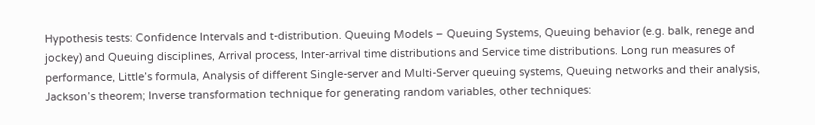Hypothesis tests: Confidence Intervals and t-distribution. Queuing Models – Queuing Systems, Queuing behavior (e.g. balk, renege and jockey) and Queuing disciplines, Arrival process, Inter-arrival time distributions and Service time distributions. Long run measures of performance, Little’s formula, Analysis of different Single-server and Multi-Server queuing systems, Queuing networks and their analysis, Jackson’s theorem; Inverse transformation technique for generating random variables, other techniques: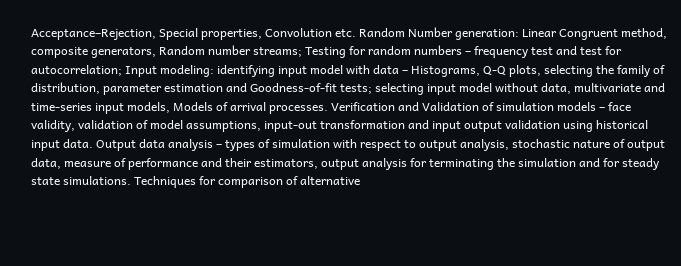Acceptance–Rejection, Special properties, Convolution etc. Random Number generation: Linear Congruent method, composite generators, Random number streams; Testing for random numbers – frequency test and test for autocorrelation; Input modeling: identifying input model with data – Histograms, Q-Q plots, selecting the family of distribution, parameter estimation and Goodness-of-fit tests; selecting input model without data, multivariate and time-series input models, Models of arrival processes. Verification and Validation of simulation models – face validity, validation of model assumptions, input-out transformation and input output validation using historical input data. Output data analysis – types of simulation with respect to output analysis, stochastic nature of output data, measure of performance and their estimators, output analysis for terminating the simulation and for steady state simulations. Techniques for comparison of alternative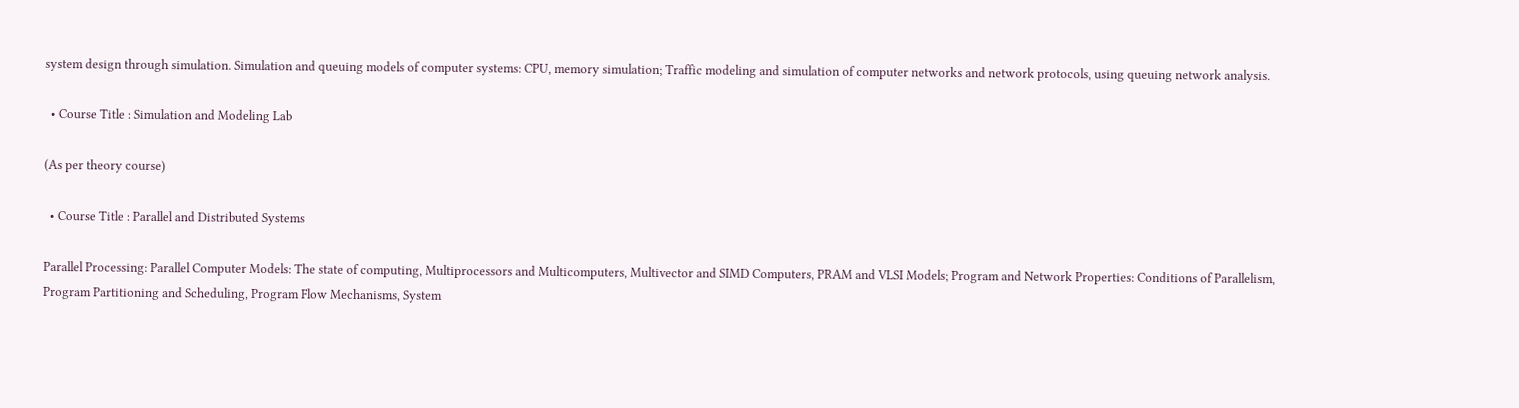system design through simulation. Simulation and queuing models of computer systems: CPU, memory simulation; Traffic modeling and simulation of computer networks and network protocols, using queuing network analysis.

  • Course Title : Simulation and Modeling Lab

(As per theory course)

  • Course Title : Parallel and Distributed Systems

Parallel Processing: Parallel Computer Models: The state of computing, Multiprocessors and Multicomputers, Multivector and SIMD Computers, PRAM and VLSI Models; Program and Network Properties: Conditions of Parallelism, Program Partitioning and Scheduling, Program Flow Mechanisms, System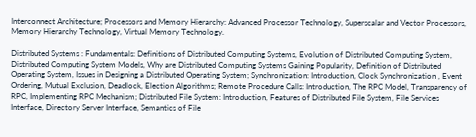Interconnect Architecture; Processors and Memory Hierarchy: Advanced Processor Technology, Superscalar and Vector Processors, Memory Hierarchy Technology, Virtual Memory Technology.

Distributed Systems : Fundamentals: Definitions of Distributed Computing Systems, Evolution of Distributed Computing System, Distributed Computing System Models, Why are Distributed Computing Systems Gaining Popularity, Definition of Distributed Operating System, Issues in Designing a Distributed Operating System; Synchronization: Introduction, Clock Synchronization , Event Ordering, Mutual Exclusion, Deadlock, Election Algorithms; Remote Procedure Calls: Introduction, The RPC Model, Transparency of RPC, Implementing RPC Mechanism; Distributed File System: Introduction, Features of Distributed File System, File Services Interface, Directory Server Interface, Semantics of File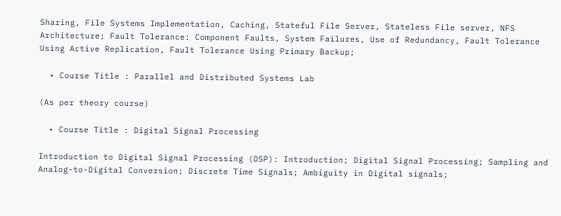Sharing, File Systems Implementation, Caching, Stateful File Server, Stateless File server, NFS Architecture; Fault Tolerance: Component Faults, System Failures, Use of Redundancy, Fault Tolerance Using Active Replication, Fault Tolerance Using Primary Backup;

  • Course Title : Parallel and Distributed Systems Lab

(As per theory course)

  • Course Title : Digital Signal Processing

Introduction to Digital Signal Processing (DSP): Introduction; Digital Signal Processing; Sampling and Analog-to-Digital Conversion; Discrete Time Signals; Ambiguity in Digital signals;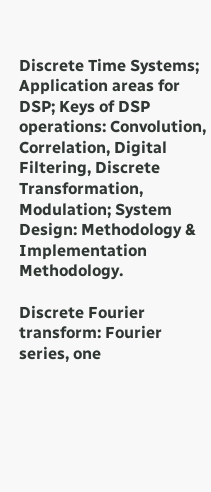Discrete Time Systems; Application areas for DSP; Keys of DSP operations: Convolution, Correlation, Digital Filtering, Discrete Transformation, Modulation; System Design: Methodology & Implementation Methodology.

Discrete Fourier transform: Fourier series, one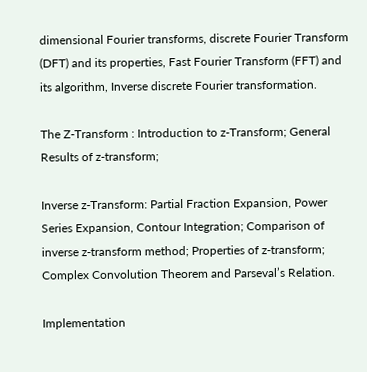dimensional Fourier transforms, discrete Fourier Transform (DFT) and its properties, Fast Fourier Transform (FFT) and its algorithm, Inverse discrete Fourier transformation.

The Z-Transform : Introduction to z-Transform; General Results of z-transform;

Inverse z-Transform: Partial Fraction Expansion, Power Series Expansion, Contour Integration; Comparison of inverse z-transform method; Properties of z-transform; Complex Convolution Theorem and Parseval’s Relation.

Implementation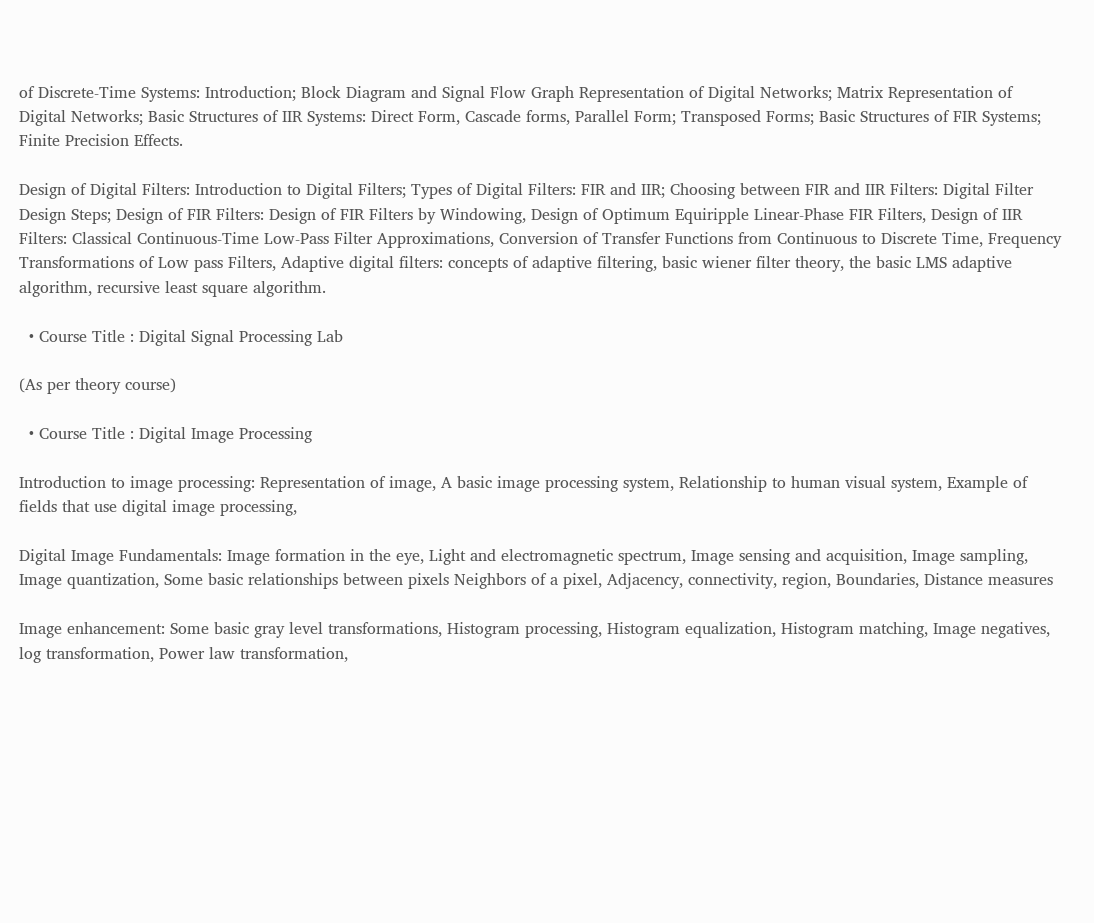of Discrete-Time Systems: Introduction; Block Diagram and Signal Flow Graph Representation of Digital Networks; Matrix Representation of Digital Networks; Basic Structures of IIR Systems: Direct Form, Cascade forms, Parallel Form; Transposed Forms; Basic Structures of FIR Systems; Finite Precision Effects.

Design of Digital Filters: Introduction to Digital Filters; Types of Digital Filters: FIR and IIR; Choosing between FIR and IIR Filters: Digital Filter Design Steps; Design of FIR Filters: Design of FIR Filters by Windowing, Design of Optimum Equiripple Linear-Phase FIR Filters, Design of IIR Filters: Classical Continuous-Time Low-Pass Filter Approximations, Conversion of Transfer Functions from Continuous to Discrete Time, Frequency Transformations of Low pass Filters, Adaptive digital filters: concepts of adaptive filtering, basic wiener filter theory, the basic LMS adaptive algorithm, recursive least square algorithm.

  • Course Title : Digital Signal Processing Lab

(As per theory course)

  • Course Title : Digital Image Processing

Introduction to image processing: Representation of image, A basic image processing system, Relationship to human visual system, Example of fields that use digital image processing,

Digital Image Fundamentals: Image formation in the eye, Light and electromagnetic spectrum, Image sensing and acquisition, Image sampling, Image quantization, Some basic relationships between pixels Neighbors of a pixel, Adjacency, connectivity, region, Boundaries, Distance measures

Image enhancement: Some basic gray level transformations, Histogram processing, Histogram equalization, Histogram matching, Image negatives, log transformation, Power law transformation,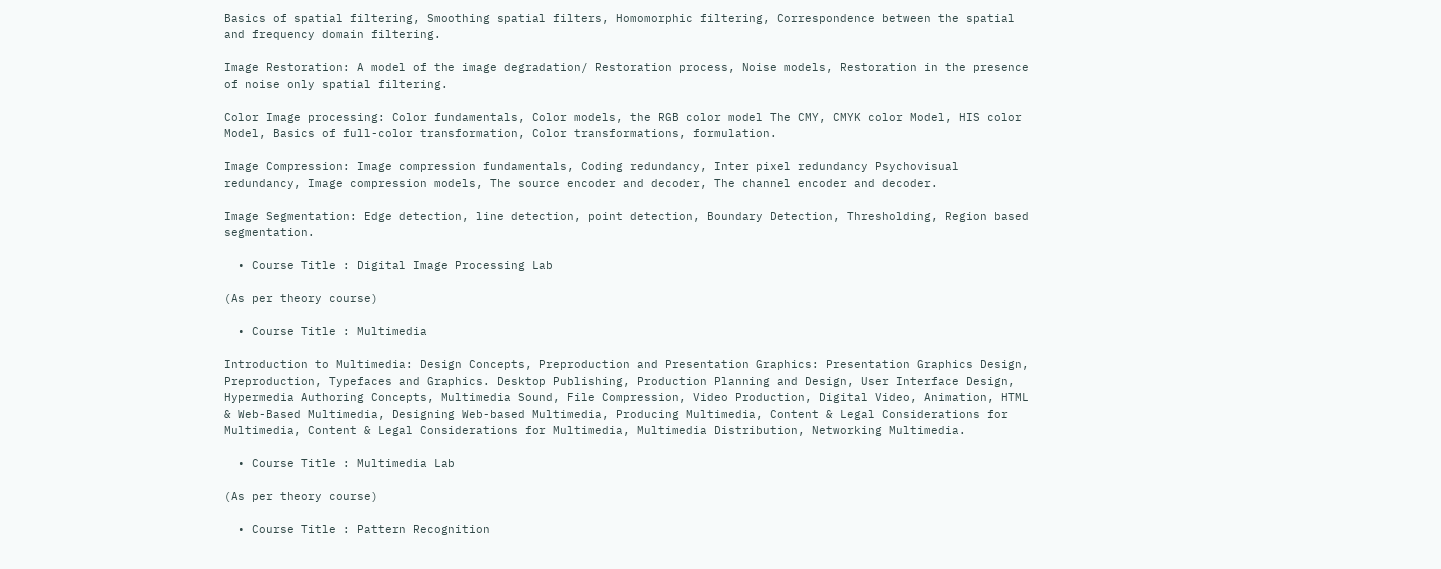Basics of spatial filtering, Smoothing spatial filters, Homomorphic filtering, Correspondence between the spatial and frequency domain filtering.

Image Restoration: A model of the image degradation/ Restoration process, Noise models, Restoration in the presence of noise only spatial filtering.

Color Image processing: Color fundamentals, Color models, the RGB color model The CMY, CMYK color Model, HIS color Model, Basics of full-color transformation, Color transformations, formulation.

Image Compression: Image compression fundamentals, Coding redundancy, Inter pixel redundancy Psychovisual redundancy, Image compression models, The source encoder and decoder, The channel encoder and decoder.

Image Segmentation: Edge detection, line detection, point detection, Boundary Detection, Thresholding, Region based segmentation.

  • Course Title : Digital Image Processing Lab

(As per theory course)

  • Course Title : Multimedia

Introduction to Multimedia: Design Concepts, Preproduction and Presentation Graphics: Presentation Graphics Design, Preproduction, Typefaces and Graphics. Desktop Publishing, Production Planning and Design, User Interface Design, Hypermedia Authoring Concepts, Multimedia Sound, File Compression, Video Production, Digital Video, Animation, HTML & Web-Based Multimedia, Designing Web-based Multimedia, Producing Multimedia, Content & Legal Considerations for Multimedia, Content & Legal Considerations for Multimedia, Multimedia Distribution, Networking Multimedia.

  • Course Title : Multimedia Lab

(As per theory course)

  • Course Title : Pattern Recognition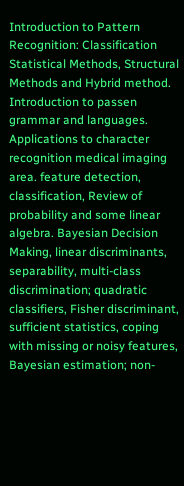Introduction to Pattern Recognition: Classification Statistical Methods, Structural Methods and Hybrid method. Introduction to passen grammar and languages. Applications to character recognition medical imaging area. feature detection, classification, Review of probability and some linear algebra. Bayesian Decision Making, linear discriminants, separability, multi-class discrimination; quadratic classifiers, Fisher discriminant, sufficient statistics, coping with missing or noisy features, Bayesian estimation; non-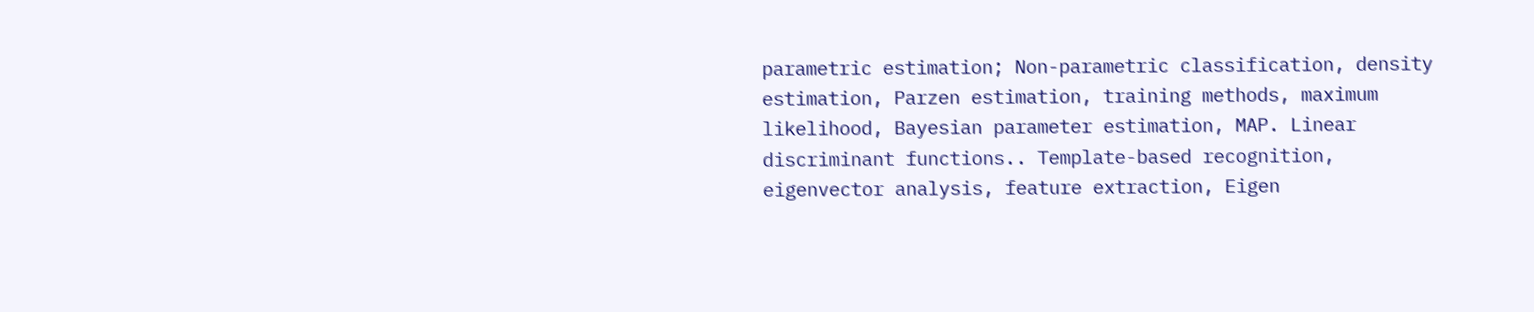parametric estimation; Non-parametric classification, density estimation, Parzen estimation, training methods, maximum likelihood, Bayesian parameter estimation, MAP. Linear discriminant functions.. Template-based recognition, eigenvector analysis, feature extraction, Eigen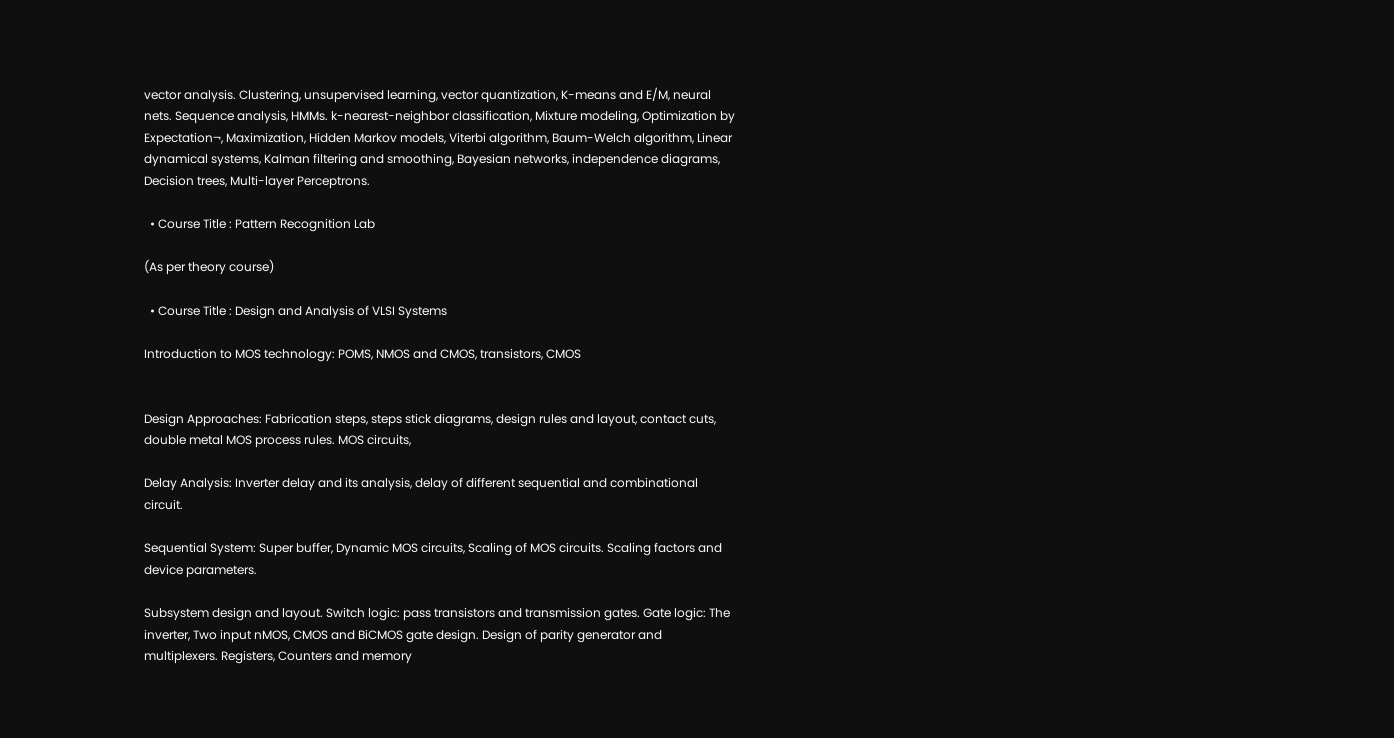vector analysis. Clustering, unsupervised learning, vector quantization, K-means and E/M, neural nets. Sequence analysis, HMMs. k-nearest-neighbor classification, Mixture modeling, Optimization by Expectation¬, Maximization, Hidden Markov models, Viterbi algorithm, Baum-Welch algorithm, Linear dynamical systems, Kalman filtering and smoothing, Bayesian networks, independence diagrams, Decision trees, Multi-layer Perceptrons.

  • Course Title : Pattern Recognition Lab

(As per theory course)

  • Course Title : Design and Analysis of VLSI Systems

Introduction to MOS technology: POMS, NMOS and CMOS, transistors, CMOS


Design Approaches: Fabrication steps, steps stick diagrams, design rules and layout, contact cuts, double metal MOS process rules. MOS circuits,

Delay Analysis: Inverter delay and its analysis, delay of different sequential and combinational circuit.

Sequential System: Super buffer, Dynamic MOS circuits, Scaling of MOS circuits. Scaling factors and device parameters.

Subsystem design and layout. Switch logic: pass transistors and transmission gates. Gate logic: The inverter, Two input nMOS, CMOS and BiCMOS gate design. Design of parity generator and multiplexers. Registers, Counters and memory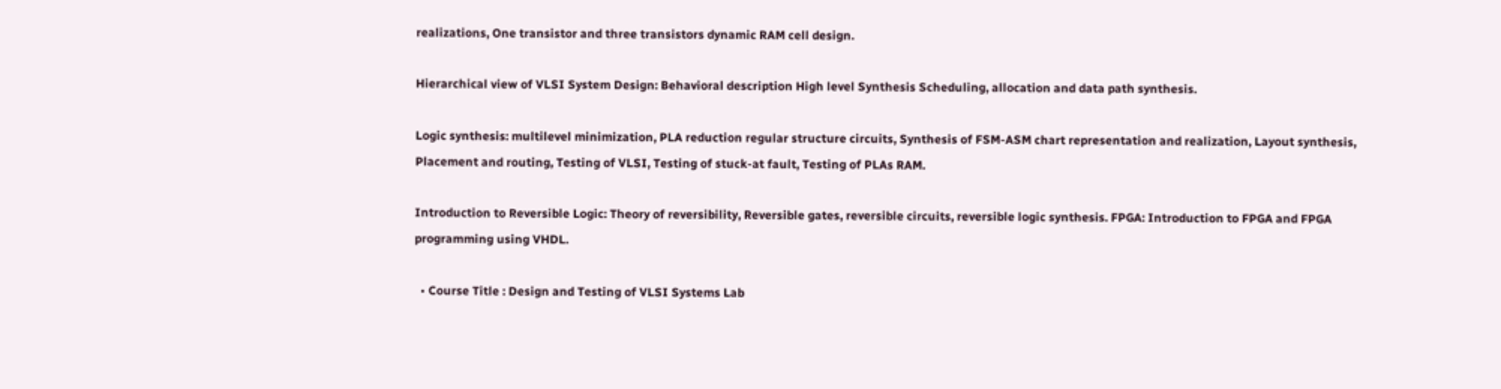realizations, One transistor and three transistors dynamic RAM cell design.

Hierarchical view of VLSI System Design: Behavioral description High level Synthesis Scheduling, allocation and data path synthesis.

Logic synthesis: multilevel minimization, PLA reduction regular structure circuits, Synthesis of FSM-ASM chart representation and realization, Layout synthesis, Placement and routing, Testing of VLSI, Testing of stuck-at fault, Testing of PLAs RAM.

Introduction to Reversible Logic: Theory of reversibility, Reversible gates, reversible circuits, reversible logic synthesis. FPGA: Introduction to FPGA and FPGA programming using VHDL.

  • Course Title : Design and Testing of VLSI Systems Lab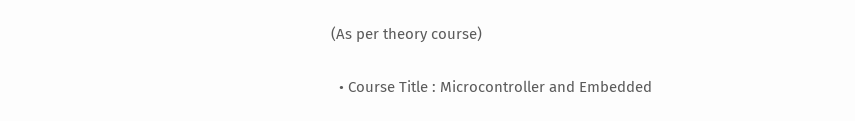(As per theory course)

  • Course Title : Microcontroller and Embedded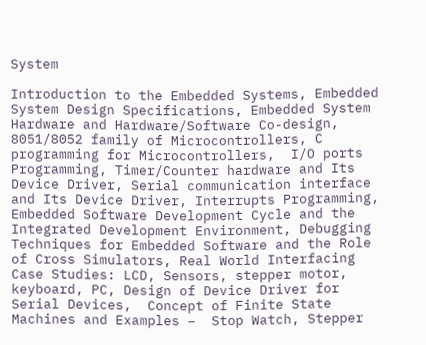System

Introduction to the Embedded Systems, Embedded System Design Specifications, Embedded System Hardware and Hardware/Software Co-design, 8051/8052 family of Microcontrollers, C programming for Microcontrollers,  I/O ports Programming, Timer/Counter hardware and Its Device Driver, Serial communication interface and Its Device Driver, Interrupts Programming, Embedded Software Development Cycle and the Integrated Development Environment, Debugging Techniques for Embedded Software and the Role of Cross Simulators, Real World Interfacing Case Studies: LCD, Sensors, stepper motor, keyboard, PC, Design of Device Driver for Serial Devices,  Concept of Finite State Machines and Examples –  Stop Watch, Stepper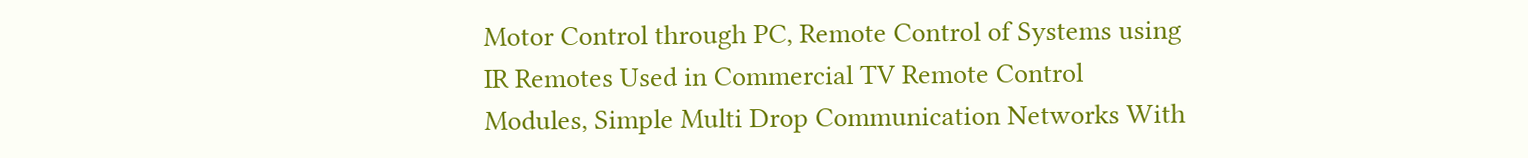Motor Control through PC, Remote Control of Systems using IR Remotes Used in Commercial TV Remote Control Modules, Simple Multi Drop Communication Networks With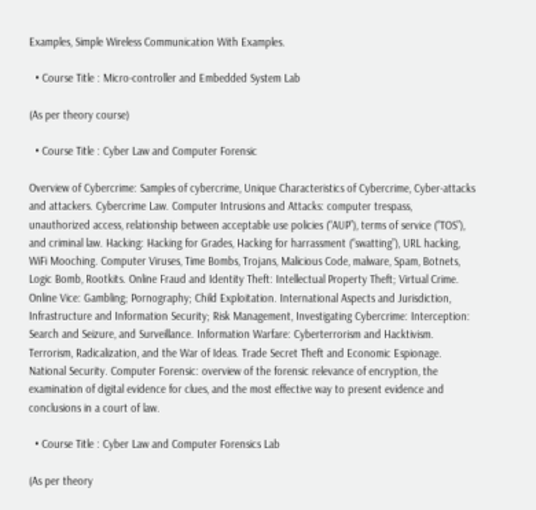Examples, Simple Wireless Communication With Examples.

  • Course Title : Micro-controller and Embedded System Lab

(As per theory course)

  • Course Title : Cyber Law and Computer Forensic

Overview of Cybercrime: Samples of cybercrime, Unique Characteristics of Cybercrime, Cyber-attacks and attackers. Cybercrime Law. Computer Intrusions and Attacks: computer trespass, unauthorized access, relationship between acceptable use policies (“AUP”), terms of service (“TOS”), and criminal law. Hacking: Hacking for Grades, Hacking for harrassment (“swatting”), URL hacking, WiFi Mooching. Computer Viruses, Time Bombs, Trojans, Malicious Code, malware, Spam, Botnets, Logic Bomb, Rootkits. Online Fraud and Identity Theft: Intellectual Property Theft; Virtual Crime. Online Vice: Gambling; Pornography; Child Exploitation. International Aspects and Jurisdiction, Infrastructure and Information Security; Risk Management, Investigating Cybercrime: Interception: Search and Seizure, and Surveillance. Information Warfare: Cyberterrorism and Hacktivism. Terrorism, Radicalization, and the War of Ideas. Trade Secret Theft and Economic Espionage. National Security. Computer Forensic: overview of the forensic relevance of encryption, the examination of digital evidence for clues, and the most effective way to present evidence and conclusions in a court of law.

  • Course Title : Cyber Law and Computer Forensics Lab

(As per theory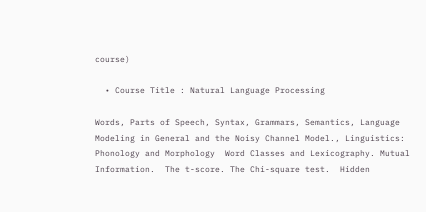course)

  • Course Title : Natural Language Processing

Words, Parts of Speech, Syntax, Grammars, Semantics, Language Modeling in General and the Noisy Channel Model., Linguistics: Phonology and Morphology  Word Classes and Lexicography. Mutual Information.  The t-score. The Chi-square test.  Hidden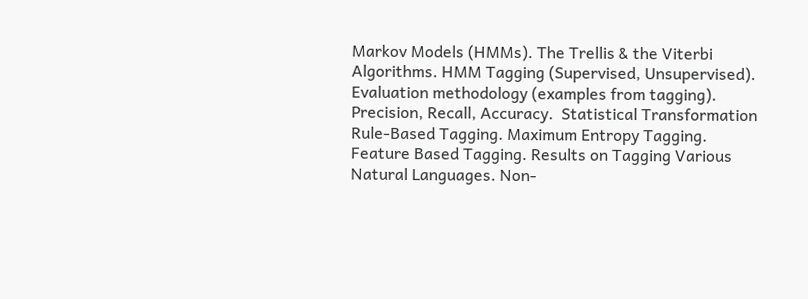Markov Models (HMMs). The Trellis & the Viterbi Algorithms. HMM Tagging (Supervised, Unsupervised). Evaluation methodology (examples from tagging). Precision, Recall, Accuracy.  Statistical Transformation Rule-Based Tagging. Maximum Entropy Tagging. Feature Based Tagging. Results on Tagging Various Natural Languages. Non-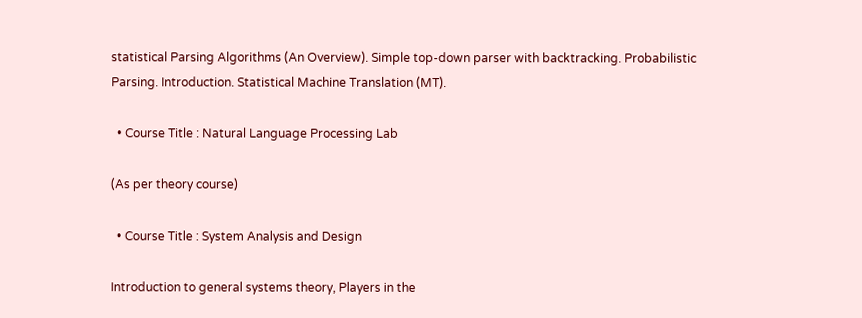statistical Parsing Algorithms (An Overview). Simple top-down parser with backtracking. Probabilistic Parsing. Introduction. Statistical Machine Translation (MT).

  • Course Title : Natural Language Processing Lab

(As per theory course)

  • Course Title : System Analysis and Design

Introduction to general systems theory, Players in the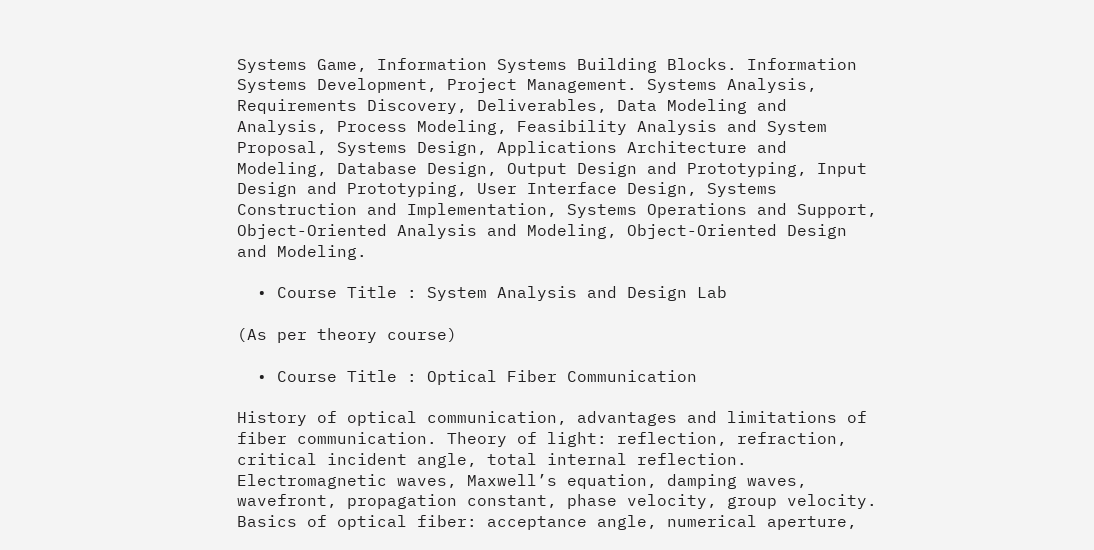Systems Game, Information Systems Building Blocks. Information Systems Development, Project Management. Systems Analysis, Requirements Discovery, Deliverables, Data Modeling and Analysis, Process Modeling, Feasibility Analysis and System Proposal, Systems Design, Applications Architecture and Modeling, Database Design, Output Design and Prototyping, Input Design and Prototyping, User Interface Design, Systems Construction and Implementation, Systems Operations and Support, Object-Oriented Analysis and Modeling, Object-Oriented Design and Modeling.

  • Course Title : System Analysis and Design Lab

(As per theory course)

  • Course Title : Optical Fiber Communication

History of optical communication, advantages and limitations of fiber communication. Theory of light: reflection, refraction, critical incident angle, total internal reflection. Electromagnetic waves, Maxwell’s equation, damping waves, wavefront, propagation constant, phase velocity, group velocity. Basics of optical fiber: acceptance angle, numerical aperture,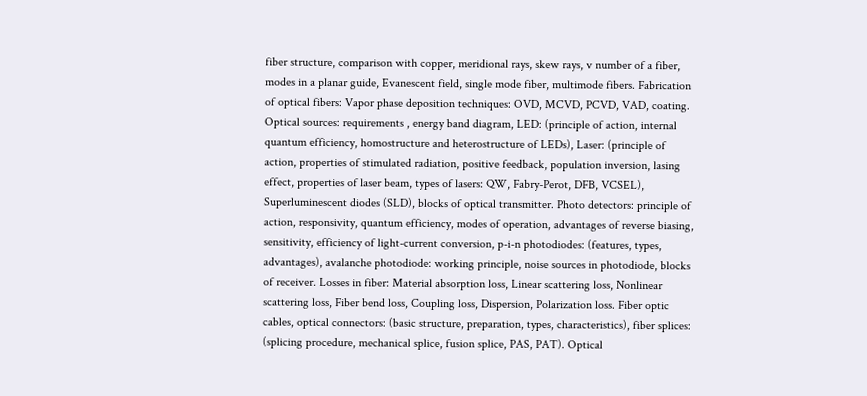fiber structure, comparison with copper, meridional rays, skew rays, v number of a fiber, modes in a planar guide, Evanescent field, single mode fiber, multimode fibers. Fabrication of optical fibers: Vapor phase deposition techniques: OVD, MCVD, PCVD, VAD, coating. Optical sources: requirements , energy band diagram, LED: (principle of action, internal quantum efficiency, homostructure and heterostructure of LEDs), Laser: (principle of action, properties of stimulated radiation, positive feedback, population inversion, lasing effect, properties of laser beam, types of lasers: QW, Fabry-Perot, DFB, VCSEL), Superluminescent diodes (SLD), blocks of optical transmitter. Photo detectors: principle of action, responsivity, quantum efficiency, modes of operation, advantages of reverse biasing, sensitivity, efficiency of light-current conversion, p-i-n photodiodes: (features, types, advantages), avalanche photodiode: working principle, noise sources in photodiode, blocks of receiver. Losses in fiber: Material absorption loss, Linear scattering loss, Nonlinear scattering loss, Fiber bend loss, Coupling loss, Dispersion, Polarization loss. Fiber optic cables, optical connectors: (basic structure, preparation, types, characteristics), fiber splices: (splicing procedure, mechanical splice, fusion splice, PAS, PAT). Optical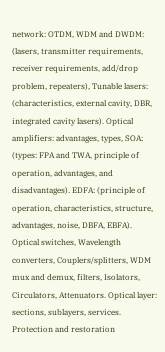network: OTDM, WDM and DWDM: (lasers, transmitter requirements, receiver requirements, add/drop problem, repeaters), Tunable lasers: (characteristics, external cavity, DBR, integrated cavity lasers). Optical amplifiers: advantages, types, SOA: (types: FPA and TWA, principle of operation, advantages, and disadvantages). EDFA: (principle of operation, characteristics, structure, advantages, noise, DBFA, EBFA). Optical switches, Wavelength converters, Couplers/splitters, WDM mux and demux, filters, Isolators, Circulators, Attenuators. Optical layer: sections, sublayers, services. Protection and restoration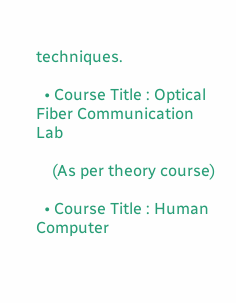techniques.

  • Course Title : Optical Fiber Communication Lab

    (As per theory course)

  • Course Title : Human Computer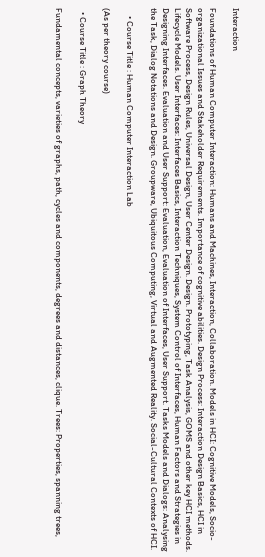Interaction

Foundations of Human Computer Interaction: Humans and Machines, Interaction, Collaboration. Models in HCI: Cognitive Models, Socio-organizational Issues and Stakeholder Requirements. Importance of cognitive abilities. Design Process: Interaction Design Basics, HCI in Software Process, Design Rules, Universal Design, User Center Design. Design. Prototyping, Task Analysis, GOMS and other key HCI methods. Lifecycle Models. User Interfaces: Interfaces Basics, Interaction Techniques, System Control of Interfaces, Human Factors and Strategies in Designing Interfaces. Evaluation and User Support: Evaluation, Evaluation of Interfaces, User Support. Tasks Models and Dialogs: Analysing the Task, Dialog Notations and Design. Groupware, Ubiquitous Computing, Virtual and Augmented Reality. Social-Cultural Contexts of HCI.

    • Course Title : Human Computer Interaction Lab

(As per theory course)

  • Course Title : Graph Theory

Fundamental concepts, varieties of graphs, path, cycles and components, degrees and distances, clique. Trees: Properties, spanning trees,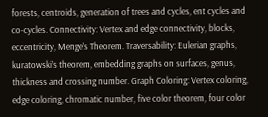forests, centroids, generation of trees and cycles, ent cycles and co-cycles. Connectivity: Vertex and edge connectivity, blocks, eccentricity, Menge’s Theorem. Traversability: Eulerian graphs, kuratowski’s theorem, embedding graphs on surfaces, genus, thickness and crossing number. Graph Coloring: Vertex coloring, edge coloring, chromatic number, five color theorem, four color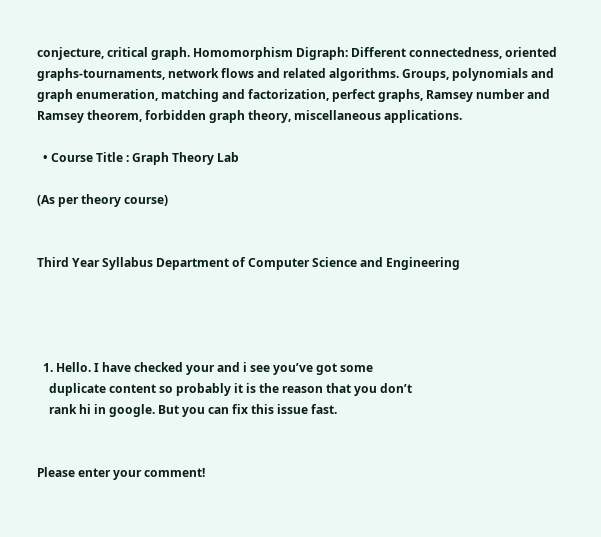conjecture, critical graph. Homomorphism Digraph: Different connectedness, oriented graphs-tournaments, network flows and related algorithms. Groups, polynomials and graph enumeration, matching and factorization, perfect graphs, Ramsey number and Ramsey theorem, forbidden graph theory, miscellaneous applications.

  • Course Title : Graph Theory Lab

(As per theory course)


Third Year Syllabus Department of Computer Science and Engineering




  1. Hello. I have checked your and i see you’ve got some
    duplicate content so probably it is the reason that you don’t
    rank hi in google. But you can fix this issue fast.


Please enter your comment!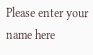Please enter your name here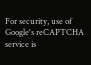For security, use of Google's reCAPTCHA service is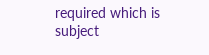required which is subject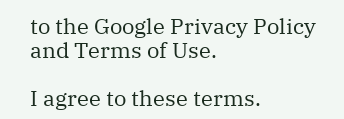to the Google Privacy Policy and Terms of Use.

I agree to these terms.